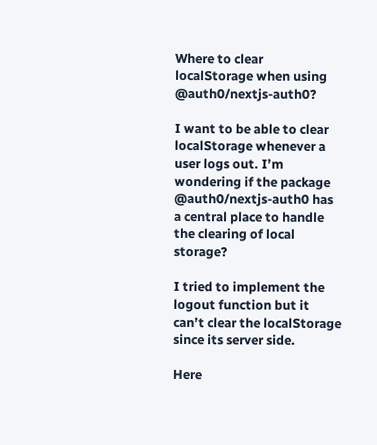Where to clear localStorage when using @auth0/nextjs-auth0?

I want to be able to clear localStorage whenever a user logs out. I’m wondering if the package @auth0/nextjs-auth0 has a central place to handle the clearing of local storage?

I tried to implement the logout function but it can’t clear the localStorage since its server side.

Here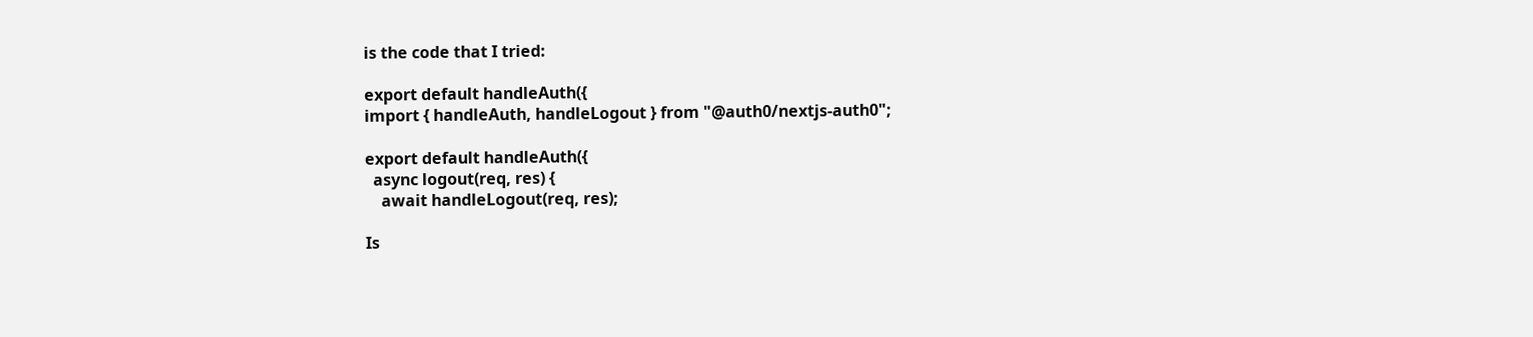is the code that I tried:

export default handleAuth({
import { handleAuth, handleLogout } from "@auth0/nextjs-auth0";

export default handleAuth({
  async logout(req, res) {
    await handleLogout(req, res);

Is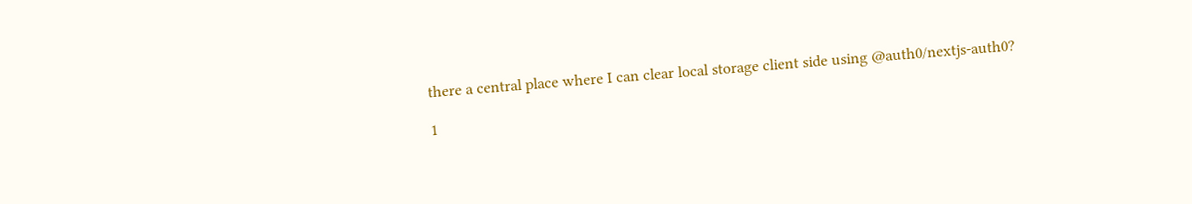there a central place where I can clear local storage client side using @auth0/nextjs-auth0?

1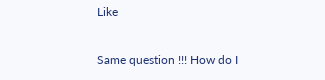Like

Same question !!! How do I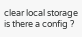clear local storage is there a config ?